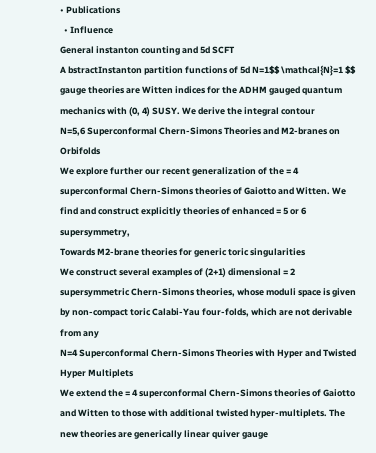• Publications
  • Influence
General instanton counting and 5d SCFT
A bstractInstanton partition functions of 5d N=1$$ \mathcal{N}=1 $$ gauge theories are Witten indices for the ADHM gauged quantum mechanics with (0, 4) SUSY. We derive the integral contour
N=5,6 Superconformal Chern-Simons Theories and M2-branes on Orbifolds
We explore further our recent generalization of the = 4 superconformal Chern-Simons theories of Gaiotto and Witten. We find and construct explicitly theories of enhanced = 5 or 6 supersymmetry,
Towards M2-brane theories for generic toric singularities
We construct several examples of (2+1) dimensional = 2 supersymmetric Chern-Simons theories, whose moduli space is given by non-compact toric Calabi-Yau four-folds, which are not derivable from any
N=4 Superconformal Chern-Simons Theories with Hyper and Twisted Hyper Multiplets
We extend the = 4 superconformal Chern-Simons theories of Gaiotto and Witten to those with additional twisted hyper-multiplets. The new theories are generically linear quiver gauge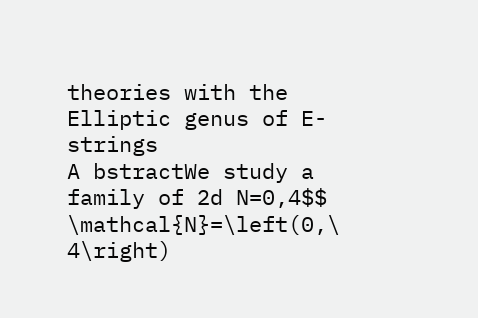theories with the
Elliptic genus of E-strings
A bstractWe study a family of 2d N=0,4$$ \mathcal{N}=\left(0,\ 4\right)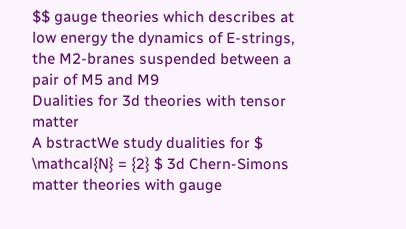$$ gauge theories which describes at low energy the dynamics of E-strings, the M2-branes suspended between a pair of M5 and M9
Dualities for 3d theories with tensor matter
A bstractWe study dualities for $ \mathcal{N} = {2} $ 3d Chern-Simons matter theories with gauge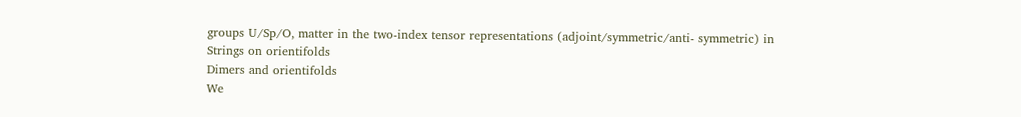groups U/Sp/O, matter in the two-index tensor representations (adjoint/symmetric/anti- symmetric) in
Strings on orientifolds
Dimers and orientifolds
We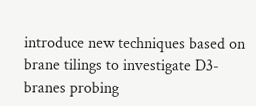introduce new techniques based on brane tilings to investigate D3-branes probing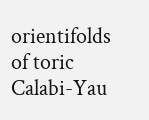orientifolds of toric Calabi-Yau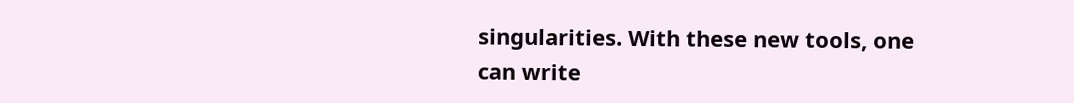singularities. With these new tools, one can write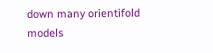down many orientifold models